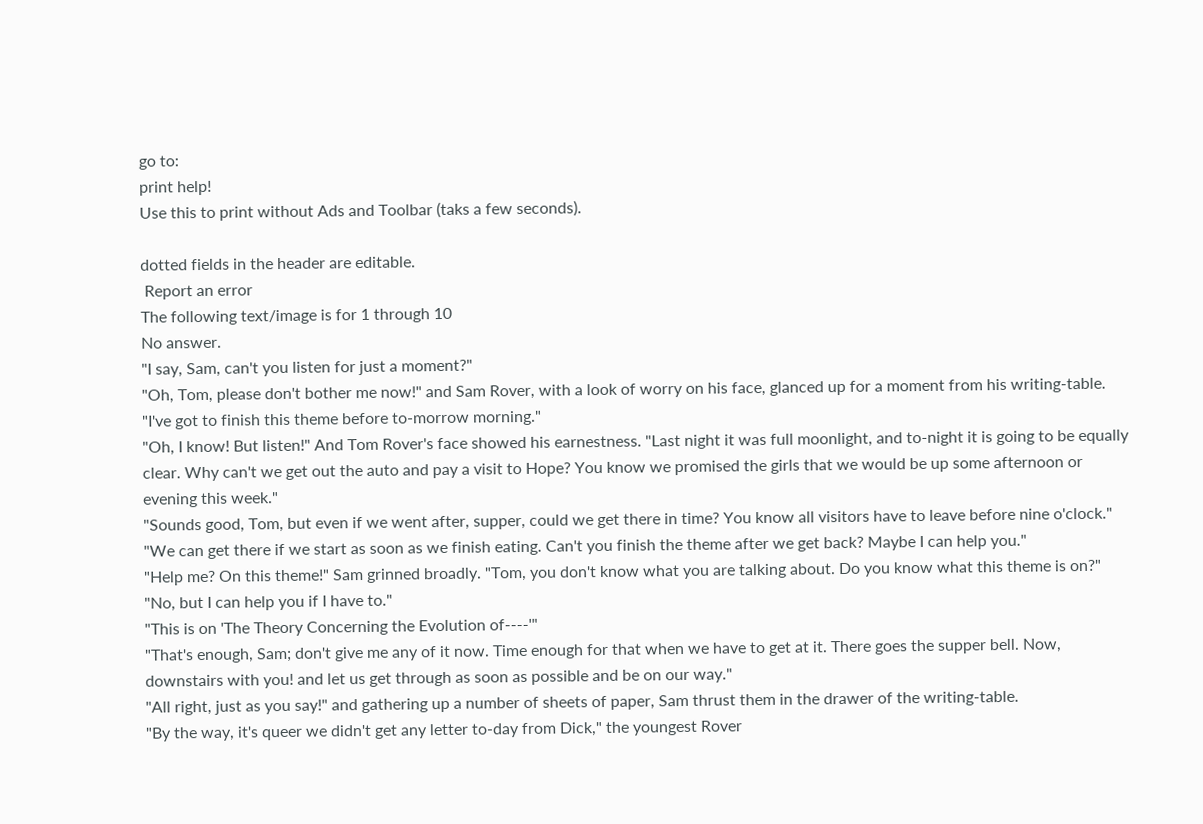go to:
print help!
Use this to print without Ads and Toolbar (taks a few seconds).

dotted fields in the header are editable.
 Report an error
The following text/image is for 1 through 10
No answer.
"I say, Sam, can't you listen for just a moment?"
"Oh, Tom, please don't bother me now!" and Sam Rover, with a look of worry on his face, glanced up for a moment from his writing-table. "I've got to finish this theme before to-morrow morning."
"Oh, I know! But listen!" And Tom Rover's face showed his earnestness. "Last night it was full moonlight, and to-night it is going to be equally clear. Why can't we get out the auto and pay a visit to Hope? You know we promised the girls that we would be up some afternoon or evening this week."
"Sounds good, Tom, but even if we went after, supper, could we get there in time? You know all visitors have to leave before nine o'clock."
"We can get there if we start as soon as we finish eating. Can't you finish the theme after we get back? Maybe I can help you."
"Help me? On this theme!" Sam grinned broadly. "Tom, you don't know what you are talking about. Do you know what this theme is on?"
"No, but I can help you if I have to."
"This is on 'The Theory Concerning the Evolution of----'"
"That's enough, Sam; don't give me any of it now. Time enough for that when we have to get at it. There goes the supper bell. Now, downstairs with you! and let us get through as soon as possible and be on our way."
"All right, just as you say!" and gathering up a number of sheets of paper, Sam thrust them in the drawer of the writing-table.
"By the way, it's queer we didn't get any letter to-day from Dick," the youngest Rover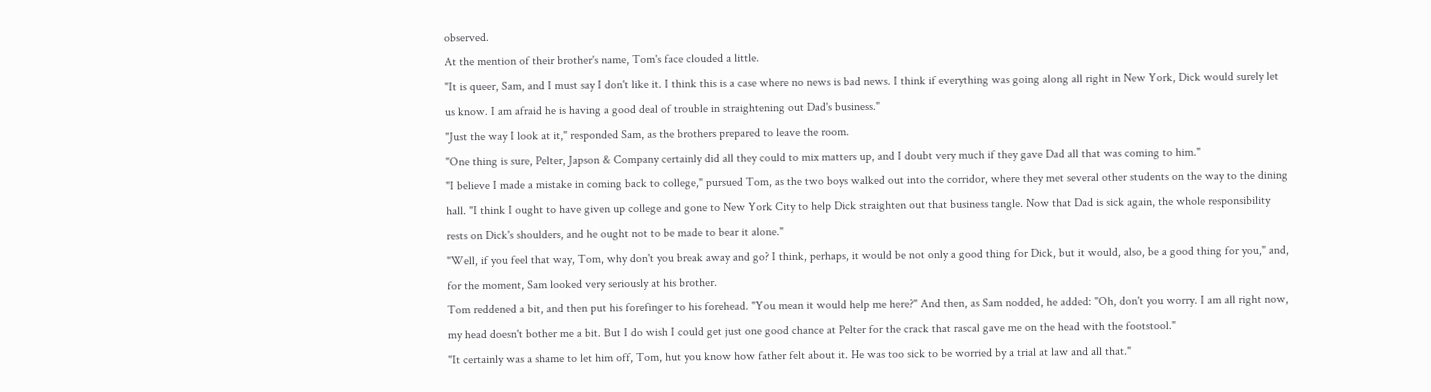observed.
At the mention of their brother's name, Tom's face clouded a little.
"It is queer, Sam, and I must say I don't like it. I think this is a case where no news is bad news. I think if everything was going along all right in New York, Dick would surely let us know. I am afraid he is having a good deal of trouble in straightening out Dad's business."
"Just the way I look at it," responded Sam, as the brothers prepared to leave the room.
"One thing is sure, Pelter, Japson & Company certainly did all they could to mix matters up, and I doubt very much if they gave Dad all that was coming to him."
"I believe I made a mistake in coming back to college," pursued Tom, as the two boys walked out into the corridor, where they met several other students on the way to the dining hall. "I think I ought to have given up college and gone to New York City to help Dick straighten out that business tangle. Now that Dad is sick again, the whole responsibility rests on Dick's shoulders, and he ought not to be made to bear it alone."
"Well, if you feel that way, Tom, why don't you break away and go? I think, perhaps, it would be not only a good thing for Dick, but it would, also, be a good thing for you," and, for the moment, Sam looked very seriously at his brother.
Tom reddened a bit, and then put his forefinger to his forehead. "You mean it would help me here?" And then, as Sam nodded, he added: "Oh, don't you worry. I am all right now, my head doesn't bother me a bit. But I do wish I could get just one good chance at Pelter for the crack that rascal gave me on the head with the footstool."
"It certainly was a shame to let him off, Tom, hut you know how father felt about it. He was too sick to be worried by a trial at law and all that."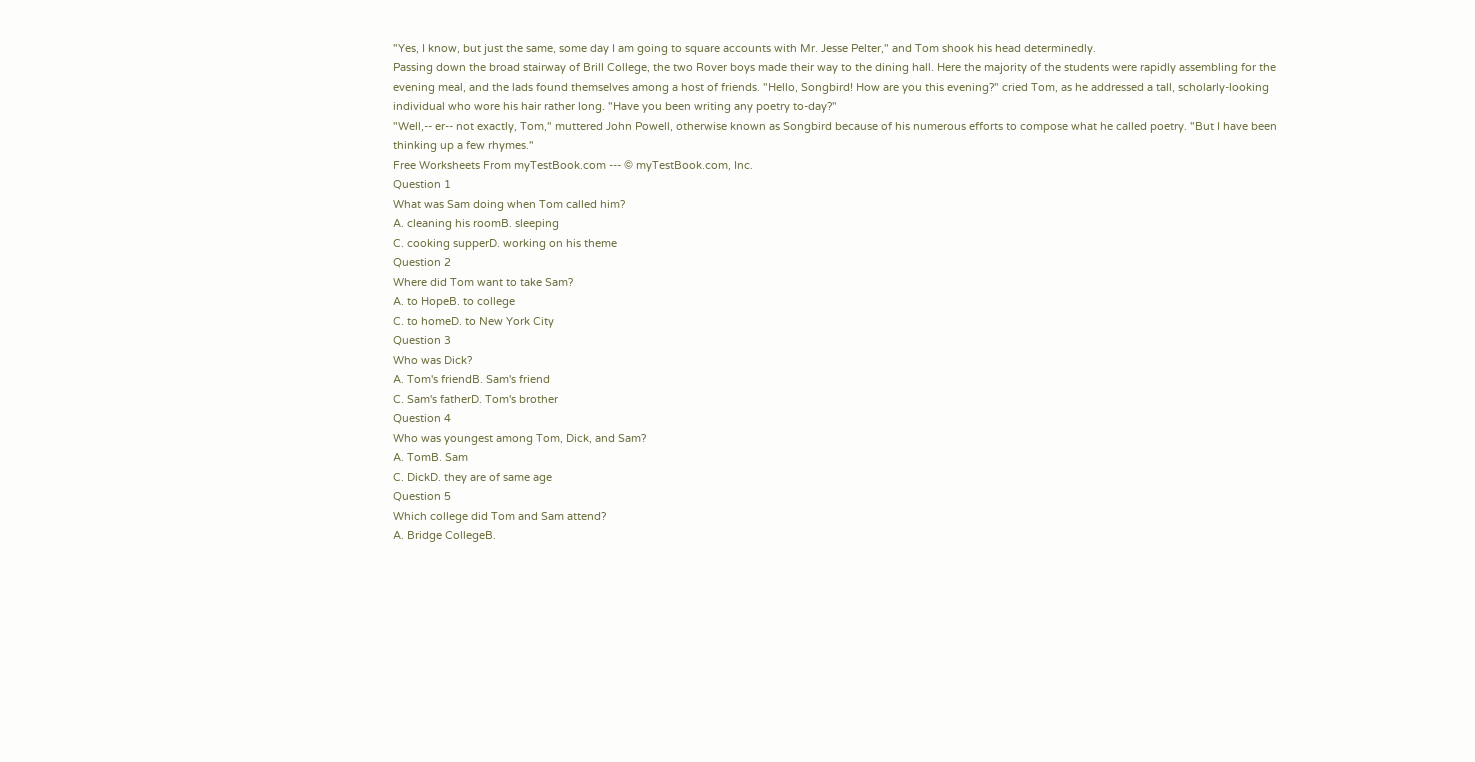"Yes, I know, but just the same, some day I am going to square accounts with Mr. Jesse Pelter," and Tom shook his head determinedly.
Passing down the broad stairway of Brill College, the two Rover boys made their way to the dining hall. Here the majority of the students were rapidly assembling for the evening meal, and the lads found themselves among a host of friends. "Hello, Songbird! How are you this evening?" cried Tom, as he addressed a tall, scholarly-looking individual who wore his hair rather long. "Have you been writing any poetry to-day?"
"Well,-- er-- not exactly, Tom," muttered John Powell, otherwise known as Songbird because of his numerous efforts to compose what he called poetry. "But I have been thinking up a few rhymes."
Free Worksheets From myTestBook.com --- © myTestBook.com, Inc.
Question 1
What was Sam doing when Tom called him?
A. cleaning his roomB. sleeping
C. cooking supperD. working on his theme
Question 2
Where did Tom want to take Sam?
A. to HopeB. to college
C. to homeD. to New York City
Question 3
Who was Dick?
A. Tom's friendB. Sam's friend
C. Sam's fatherD. Tom's brother
Question 4
Who was youngest among Tom, Dick, and Sam?
A. TomB. Sam
C. DickD. they are of same age
Question 5
Which college did Tom and Sam attend?
A. Bridge CollegeB.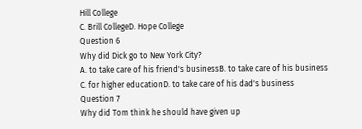Hill College
C. Brill CollegeD. Hope College
Question 6
Why did Dick go to New York City?
A. to take care of his friend's businessB. to take care of his business
C. for higher educationD. to take care of his dad's business
Question 7
Why did Tom think he should have given up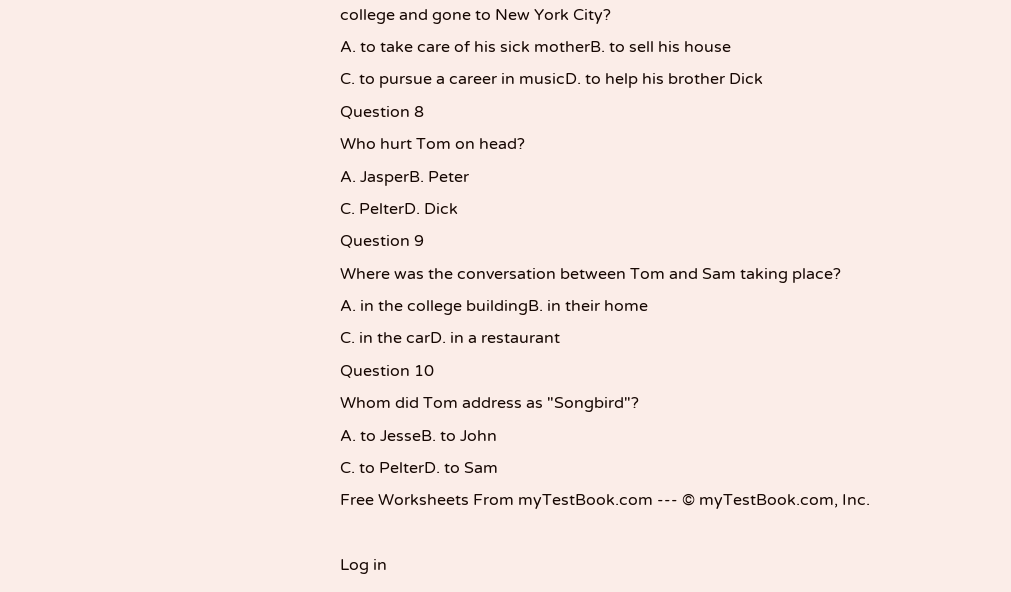college and gone to New York City?
A. to take care of his sick motherB. to sell his house
C. to pursue a career in musicD. to help his brother Dick
Question 8
Who hurt Tom on head?
A. JasperB. Peter
C. PelterD. Dick
Question 9
Where was the conversation between Tom and Sam taking place?
A. in the college buildingB. in their home
C. in the carD. in a restaurant
Question 10
Whom did Tom address as "Songbird"?
A. to JesseB. to John
C. to PelterD. to Sam
Free Worksheets From myTestBook.com --- © myTestBook.com, Inc.

Log in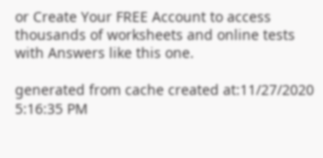or Create Your FREE Account to access thousands of worksheets and online tests with Answers like this one.

generated from cache created at:11/27/2020 5:16:35 PM